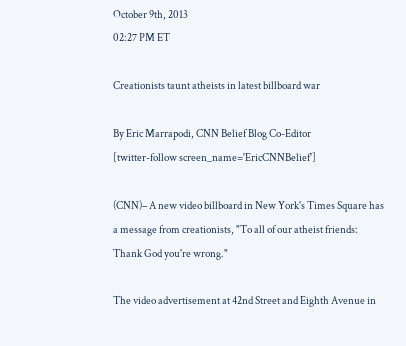October 9th, 2013
02:27 PM ET

Creationists taunt atheists in latest billboard war

By Eric Marrapodi, CNN Belief Blog Co-Editor
[twitter-follow screen_name='EricCNNBelief']

(CNN)– A new video billboard in New York's Times Square has a message from creationists, "To all of our atheist friends: Thank God you're wrong."

The video advertisement at 42nd Street and Eighth Avenue in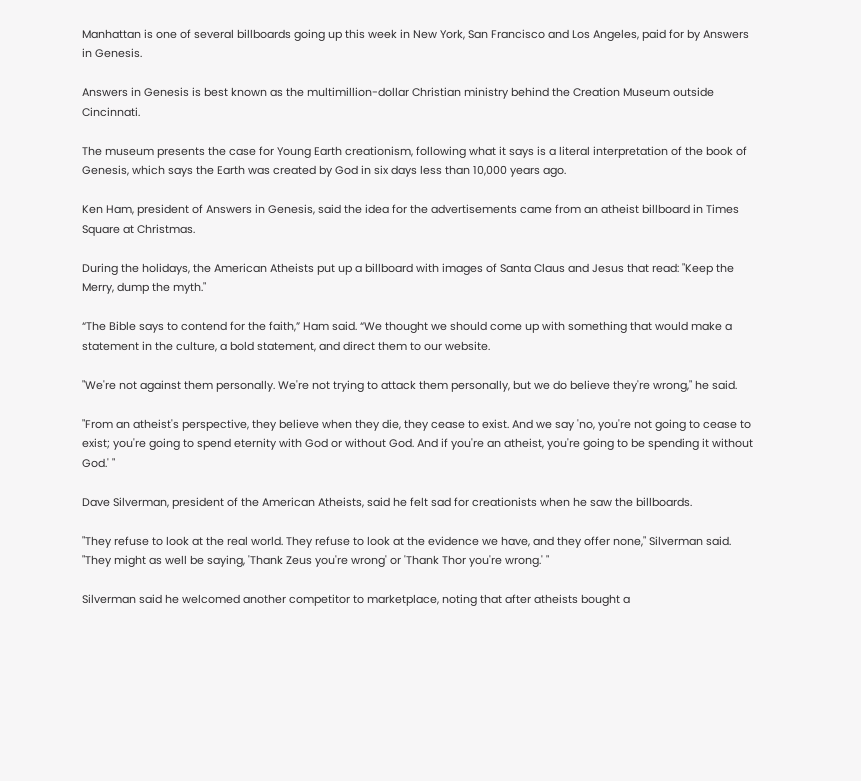Manhattan is one of several billboards going up this week in New York, San Francisco and Los Angeles, paid for by Answers in Genesis.

Answers in Genesis is best known as the multimillion-dollar Christian ministry behind the Creation Museum outside Cincinnati.

The museum presents the case for Young Earth creationism, following what it says is a literal interpretation of the book of Genesis, which says the Earth was created by God in six days less than 10,000 years ago.

Ken Ham, president of Answers in Genesis, said the idea for the advertisements came from an atheist billboard in Times Square at Christmas.

During the holidays, the American Atheists put up a billboard with images of Santa Claus and Jesus that read: "Keep the Merry, dump the myth."

“The Bible says to contend for the faith,” Ham said. “We thought we should come up with something that would make a statement in the culture, a bold statement, and direct them to our website.

"We're not against them personally. We're not trying to attack them personally, but we do believe they're wrong," he said.

"From an atheist's perspective, they believe when they die, they cease to exist. And we say 'no, you're not going to cease to exist; you're going to spend eternity with God or without God. And if you're an atheist, you're going to be spending it without God.' "

Dave Silverman, president of the American Atheists, said he felt sad for creationists when he saw the billboards.

"They refuse to look at the real world. They refuse to look at the evidence we have, and they offer none," Silverman said. "They might as well be saying, 'Thank Zeus you're wrong' or 'Thank Thor you're wrong.' "

Silverman said he welcomed another competitor to marketplace, noting that after atheists bought a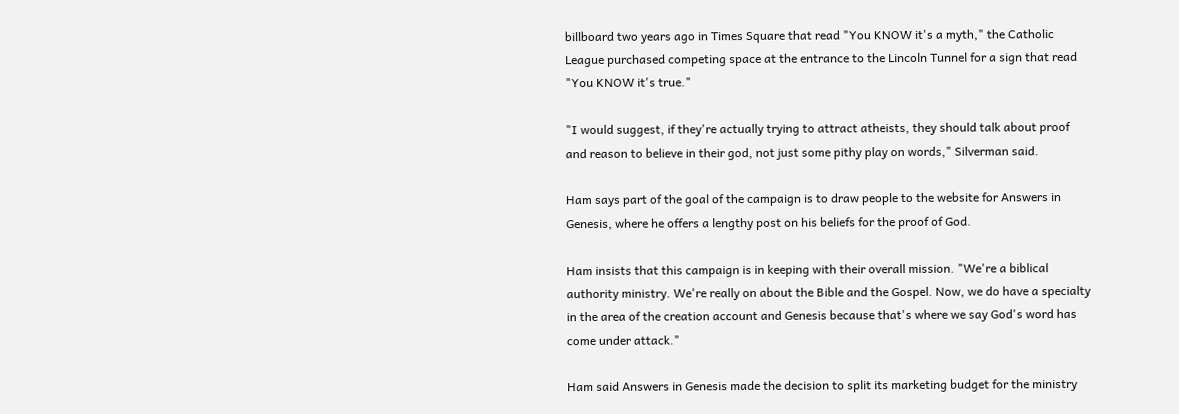billboard two years ago in Times Square that read "You KNOW it's a myth," the Catholic League purchased competing space at the entrance to the Lincoln Tunnel for a sign that read "You KNOW it's true."

"I would suggest, if they're actually trying to attract atheists, they should talk about proof and reason to believe in their god, not just some pithy play on words," Silverman said.

Ham says part of the goal of the campaign is to draw people to the website for Answers in Genesis, where he offers a lengthy post on his beliefs for the proof of God.

Ham insists that this campaign is in keeping with their overall mission. "We're a biblical authority ministry. We're really on about the Bible and the Gospel. Now, we do have a specialty in the area of the creation account and Genesis because that's where we say God's word has come under attack."

Ham said Answers in Genesis made the decision to split its marketing budget for the ministry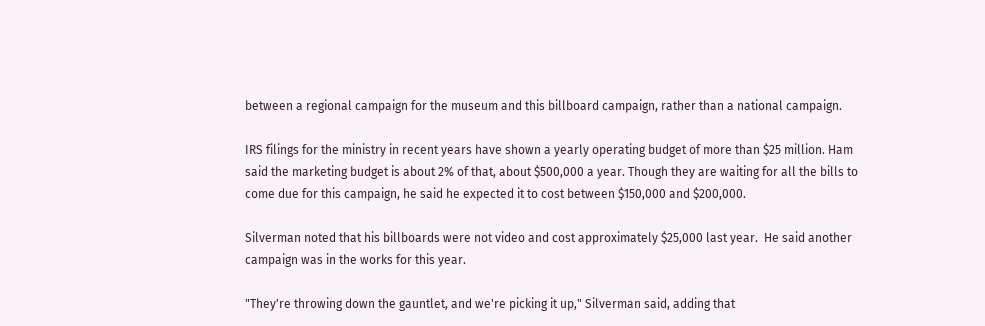between a regional campaign for the museum and this billboard campaign, rather than a national campaign.

IRS filings for the ministry in recent years have shown a yearly operating budget of more than $25 million. Ham said the marketing budget is about 2% of that, about $500,000 a year. Though they are waiting for all the bills to come due for this campaign, he said he expected it to cost between $150,000 and $200,000.

Silverman noted that his billboards were not video and cost approximately $25,000 last year.  He said another campaign was in the works for this year.

"They're throwing down the gauntlet, and we're picking it up," Silverman said, adding that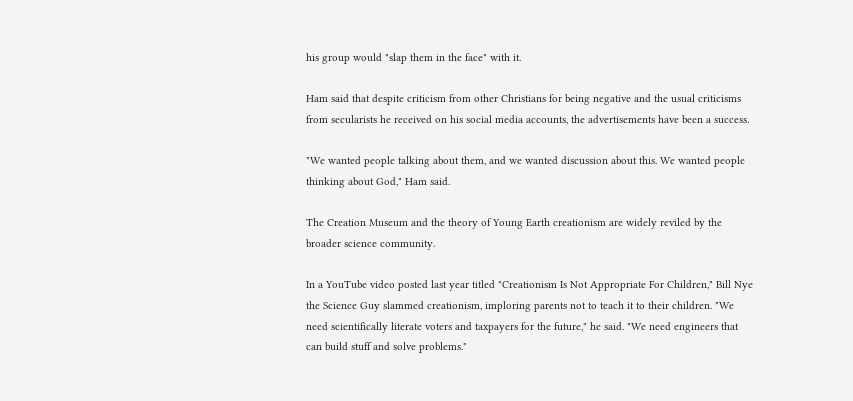his group would "slap them in the face" with it.

Ham said that despite criticism from other Christians for being negative and the usual criticisms from secularists he received on his social media accounts, the advertisements have been a success.

"We wanted people talking about them, and we wanted discussion about this. We wanted people thinking about God," Ham said.

The Creation Museum and the theory of Young Earth creationism are widely reviled by the broader science community.

In a YouTube video posted last year titled "Creationism Is Not Appropriate For Children," Bill Nye the Science Guy slammed creationism, imploring parents not to teach it to their children. "We need scientifically literate voters and taxpayers for the future," he said. "We need engineers that can build stuff and solve problems."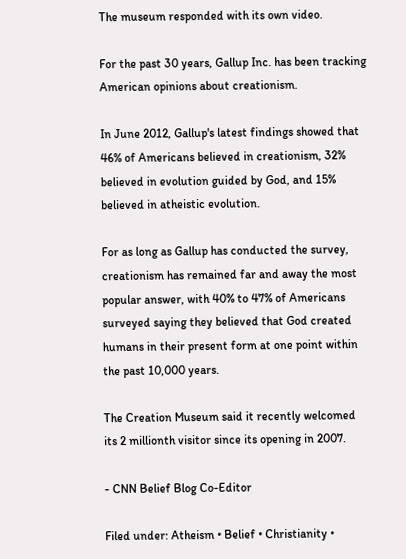The museum responded with its own video.

For the past 30 years, Gallup Inc. has been tracking American opinions about creationism.

In June 2012, Gallup's latest findings showed that 46% of Americans believed in creationism, 32% believed in evolution guided by God, and 15% believed in atheistic evolution.

For as long as Gallup has conducted the survey, creationism has remained far and away the most popular answer, with 40% to 47% of Americans surveyed saying they believed that God created humans in their present form at one point within the past 10,000 years.

The Creation Museum said it recently welcomed its 2 millionth visitor since its opening in 2007.

- CNN Belief Blog Co-Editor

Filed under: Atheism • Belief • Christianity •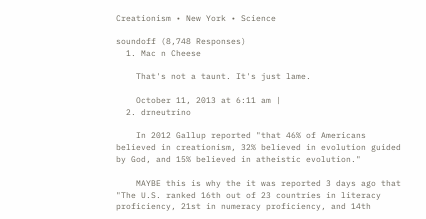Creationism • New York • Science

soundoff (8,748 Responses)
  1. Mac n Cheese

    That's not a taunt. It's just lame.

    October 11, 2013 at 6:11 am |
  2. drneutrino

    In 2012 Gallup reported "that 46% of Americans believed in creationism, 32% believed in evolution guided by God, and 15% believed in atheistic evolution."

    MAYBE this is why the it was reported 3 days ago that "The U.S. ranked 16th out of 23 countries in literacy proficiency, 21st in numeracy proficiency, and 14th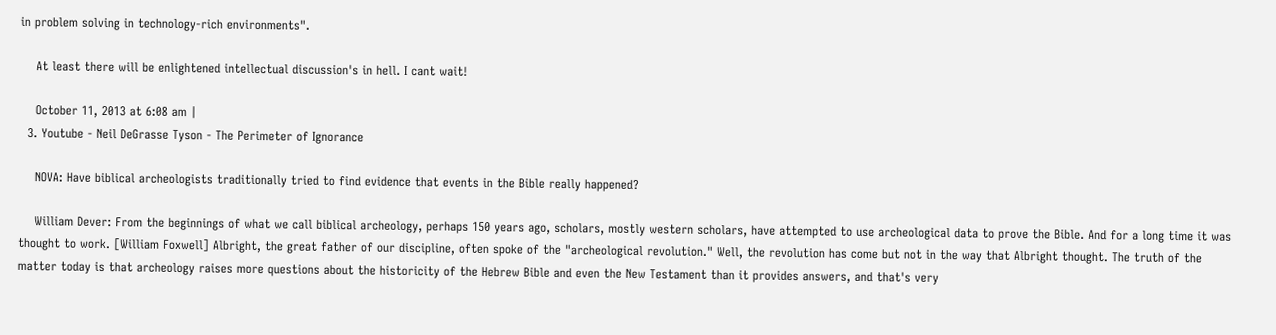in problem solving in technology-rich environments".

    At least there will be enlightened intellectual discussion's in hell. I cant wait!

    October 11, 2013 at 6:08 am |
  3. Youtube - Neil DeGrasse Tyson - The Perimeter of Ignorance

    NOVA: Have biblical archeologists traditionally tried to find evidence that events in the Bible really happened?

    William Dever: From the beginnings of what we call biblical archeology, perhaps 150 years ago, scholars, mostly western scholars, have attempted to use archeological data to prove the Bible. And for a long time it was thought to work. [William Foxwell] Albright, the great father of our discipline, often spoke of the "archeological revolution." Well, the revolution has come but not in the way that Albright thought. The truth of the matter today is that archeology raises more questions about the historicity of the Hebrew Bible and even the New Testament than it provides answers, and that's very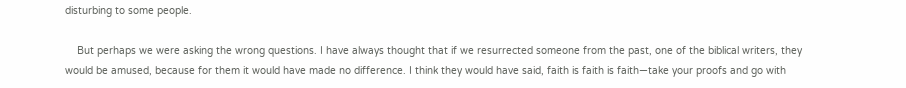disturbing to some people.

    But perhaps we were asking the wrong questions. I have always thought that if we resurrected someone from the past, one of the biblical writers, they would be amused, because for them it would have made no difference. I think they would have said, faith is faith is faith—take your proofs and go with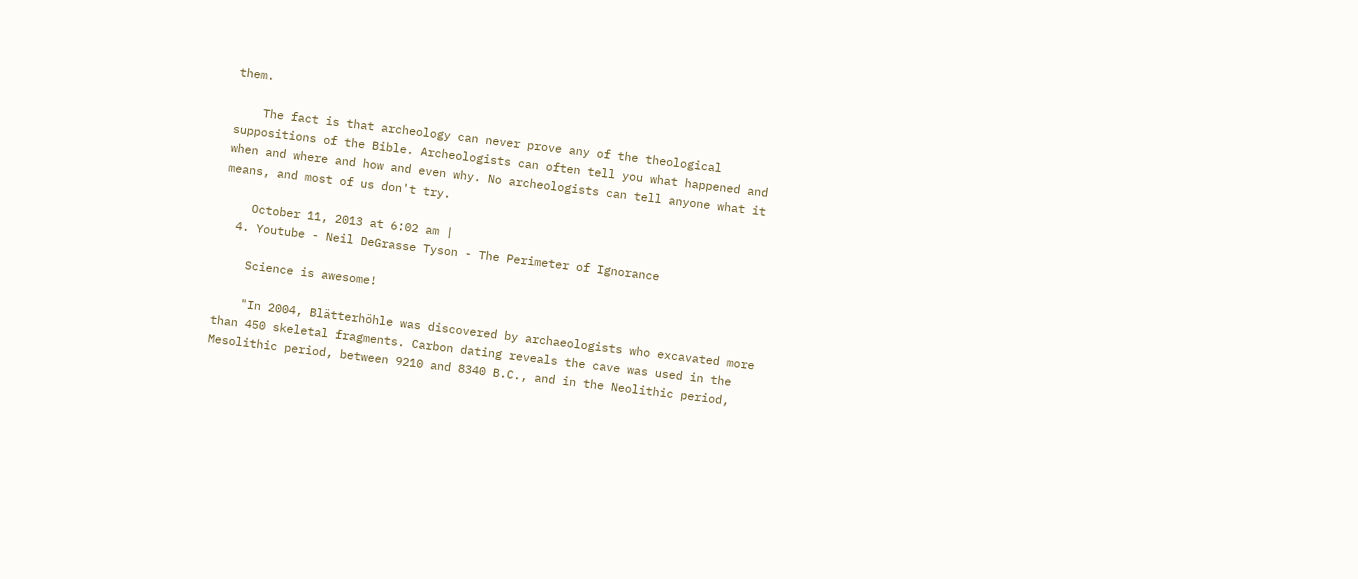them.

    The fact is that archeology can never prove any of the theological suppositions of the Bible. Archeologists can often tell you what happened and when and where and how and even why. No archeologists can tell anyone what it means, and most of us don't try.

    October 11, 2013 at 6:02 am |
  4. Youtube - Neil DeGrasse Tyson - The Perimeter of Ignorance

    Science is awesome!

    "In 2004, Blätterhöhle was discovered by archaeologists who excavated more than 450 skeletal fragments. Carbon dating reveals the cave was used in the Mesolithic period, between 9210 and 8340 B.C., and in the Neolithic period,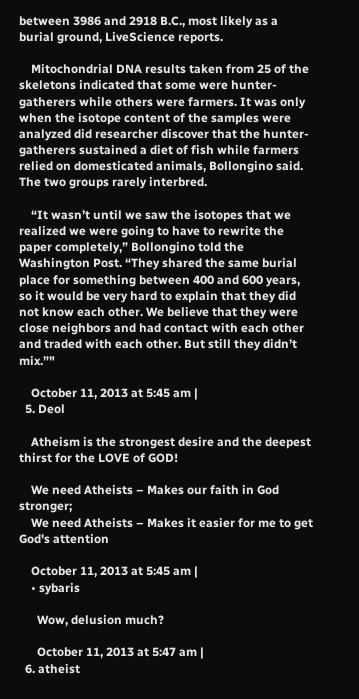between 3986 and 2918 B.C., most likely as a burial ground, LiveScience reports.

    Mitochondrial DNA results taken from 25 of the skeletons indicated that some were hunter-gatherers while others were farmers. It was only when the isotope content of the samples were analyzed did researcher discover that the hunter-gatherers sustained a diet of fish while farmers relied on domesticated animals, Bollongino said. The two groups rarely interbred.

    “It wasn’t until we saw the isotopes that we realized we were going to have to rewrite the paper completely,” Bollongino told the Washington Post. “They shared the same burial place for something between 400 and 600 years, so it would be very hard to explain that they did not know each other. We believe that they were close neighbors and had contact with each other and traded with each other. But still they didn’t mix.”"

    October 11, 2013 at 5:45 am |
  5. Deol

    Atheism is the strongest desire and the deepest thirst for the LOVE of GOD!

    We need Atheists – Makes our faith in God stronger;
    We need Atheists – Makes it easier for me to get God's attention

    October 11, 2013 at 5:45 am |
    • sybaris

      Wow, delusion much?

      October 11, 2013 at 5:47 am |
  6. atheist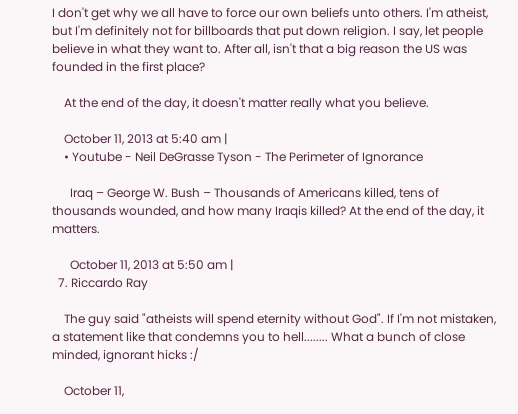I don't get why we all have to force our own beliefs unto others. I'm atheist, but I'm definitely not for billboards that put down religion. I say, let people believe in what they want to. After all, isn't that a big reason the US was founded in the first place?

    At the end of the day, it doesn't matter really what you believe.

    October 11, 2013 at 5:40 am |
    • Youtube - Neil DeGrasse Tyson - The Perimeter of Ignorance

      Iraq – George W. Bush – Thousands of Americans killed, tens of thousands wounded, and how many Iraqis killed? At the end of the day, it matters.

      October 11, 2013 at 5:50 am |
  7. Riccardo Ray

    The guy said "atheists will spend eternity without God". If I'm not mistaken, a statement like that condemns you to hell........ What a bunch of close minded, ignorant hicks :/

    October 11,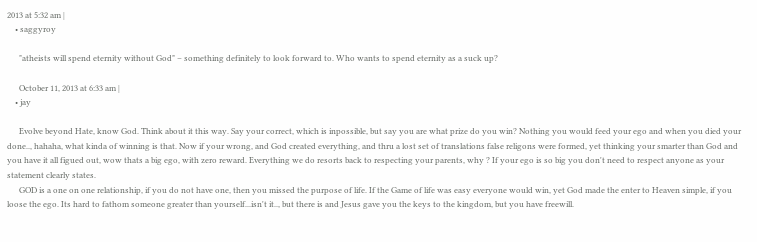2013 at 5:32 am |
    • saggyroy

      "atheists will spend eternity without God" – something definitely to look forward to. Who wants to spend eternity as a suck up?

      October 11, 2013 at 6:33 am |
    • jay

      Evolve beyond Hate, know God. Think about it this way. Say your correct, which is inpossible, but say you are what prize do you win? Nothing you would feed your ego and when you died your done.., hahaha, what kinda of winning is that. Now if your wrong, and God created everything, and thru a lost set of translations false religons were formed, yet thinking your smarter than God and you have it all figued out, wow thats a big ego, with zero reward. Everything we do resorts back to respecting your parents, why ? If your ego is so big you don't need to respect anyone as your statement clearly states.
      GOD is a one on one relationship, if you do not have one, then you missed the purpose of life. If the Game of life was easy everyone would win, yet God made the enter to Heaven simple, if you loose the ego. Its hard to fathom someone greater than yourself...isn't it.., but there is and Jesus gave you the keys to the kingdom, but you have freewill.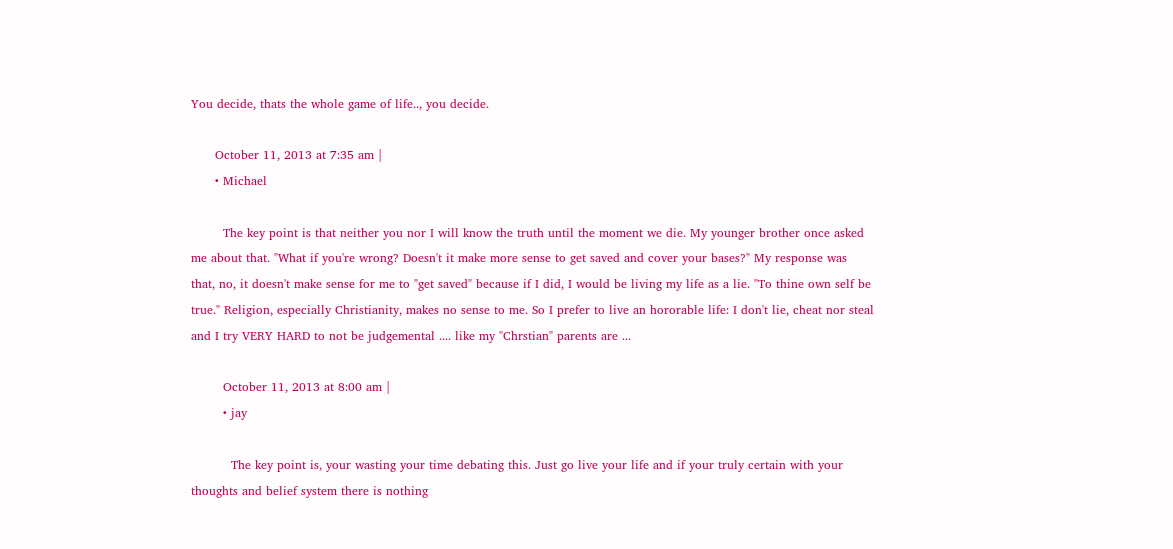You decide, thats the whole game of life.., you decide.

      October 11, 2013 at 7:35 am |
      • Michael

        The key point is that neither you nor I will know the truth until the moment we die. My younger brother once asked me about that. "What if you're wrong? Doesn't it make more sense to get saved and cover your bases?" My response was that, no, it doesn't make sense for me to "get saved" because if I did, I would be living my life as a lie. "To thine own self be true." Religion, especially Christianity, makes no sense to me. So I prefer to live an hororable life: I don't lie, cheat nor steal and I try VERY HARD to not be judgemental .... like my "Chrstian" parents are ...

        October 11, 2013 at 8:00 am |
        • jay

          The key point is, your wasting your time debating this. Just go live your life and if your truly certain with your thoughts and belief system there is nothing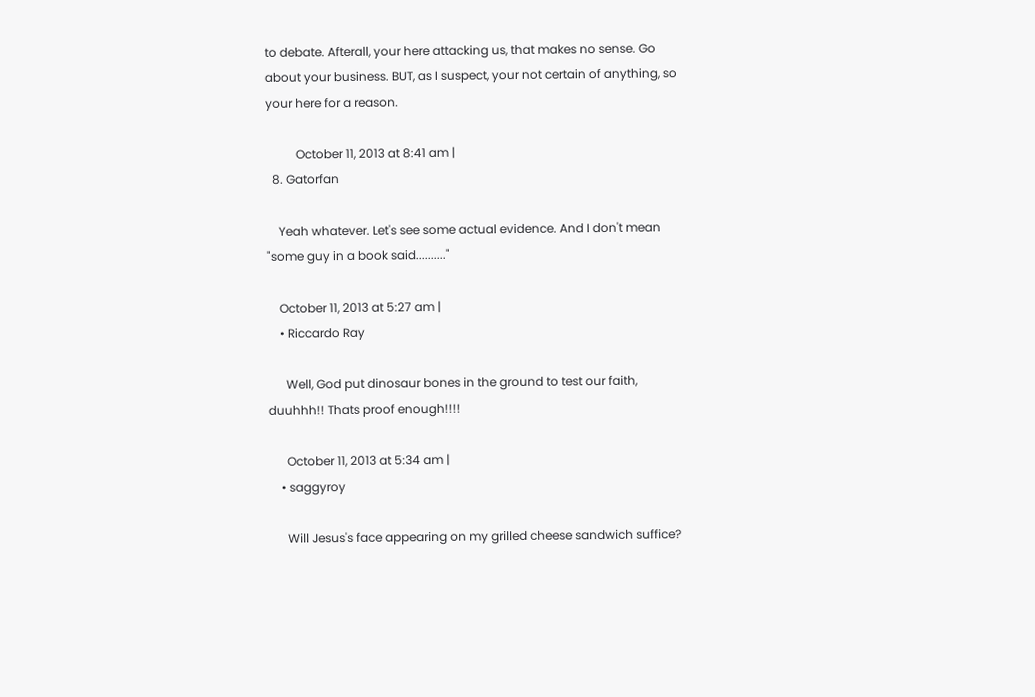to debate. Afterall, your here attacking us, that makes no sense. Go about your business. BUT, as I suspect, your not certain of anything, so your here for a reason.

          October 11, 2013 at 8:41 am |
  8. Gatorfan

    Yeah whatever. Let's see some actual evidence. And I don't mean "some guy in a book said.........."

    October 11, 2013 at 5:27 am |
    • Riccardo Ray

      Well, God put dinosaur bones in the ground to test our faith, duuhhh!! Thats proof enough!!!!

      October 11, 2013 at 5:34 am |
    • saggyroy

      Will Jesus's face appearing on my grilled cheese sandwich suffice?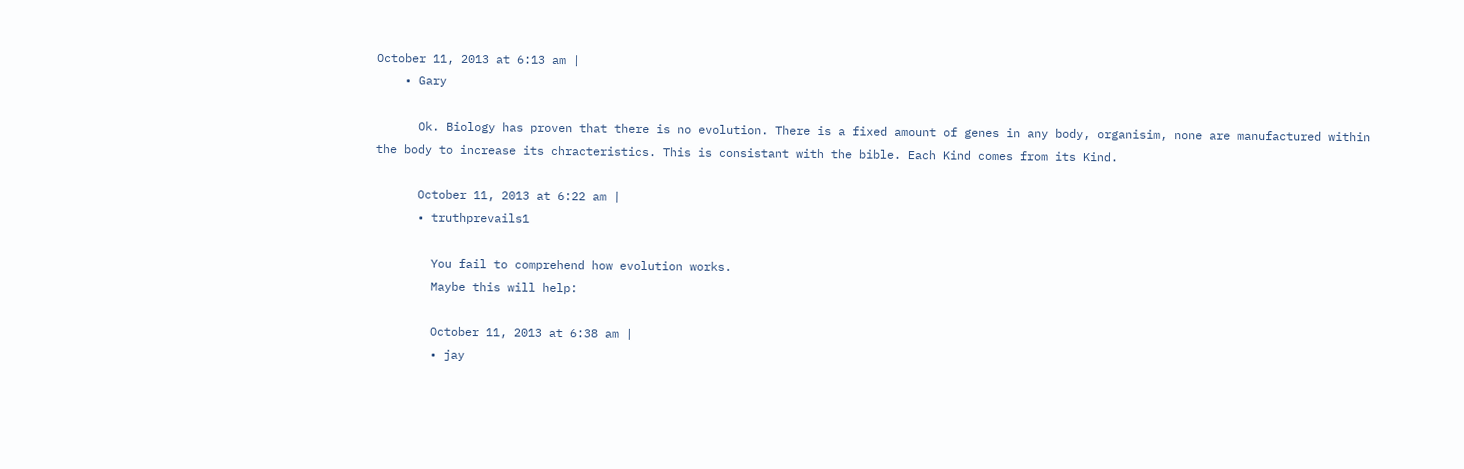October 11, 2013 at 6:13 am |
    • Gary

      Ok. Biology has proven that there is no evolution. There is a fixed amount of genes in any body, organisim, none are manufactured within the body to increase its chracteristics. This is consistant with the bible. Each Kind comes from its Kind.

      October 11, 2013 at 6:22 am |
      • truthprevails1

        You fail to comprehend how evolution works.
        Maybe this will help:

        October 11, 2013 at 6:38 am |
        • jay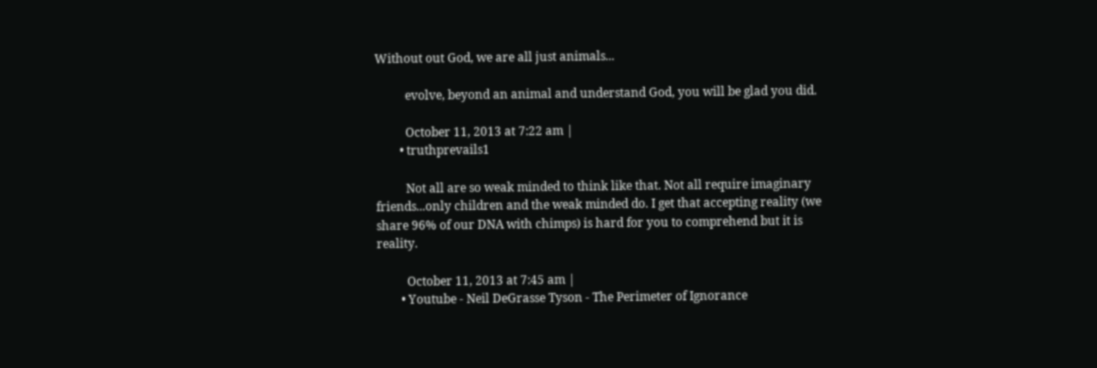Without out God, we are all just animals...

          evolve, beyond an animal and understand God, you will be glad you did.

          October 11, 2013 at 7:22 am |
        • truthprevails1

          Not all are so weak minded to think like that. Not all require imaginary friends...only children and the weak minded do. I get that accepting reality (we share 96% of our DNA with chimps) is hard for you to comprehend but it is reality.

          October 11, 2013 at 7:45 am |
        • Youtube - Neil DeGrasse Tyson - The Perimeter of Ignorance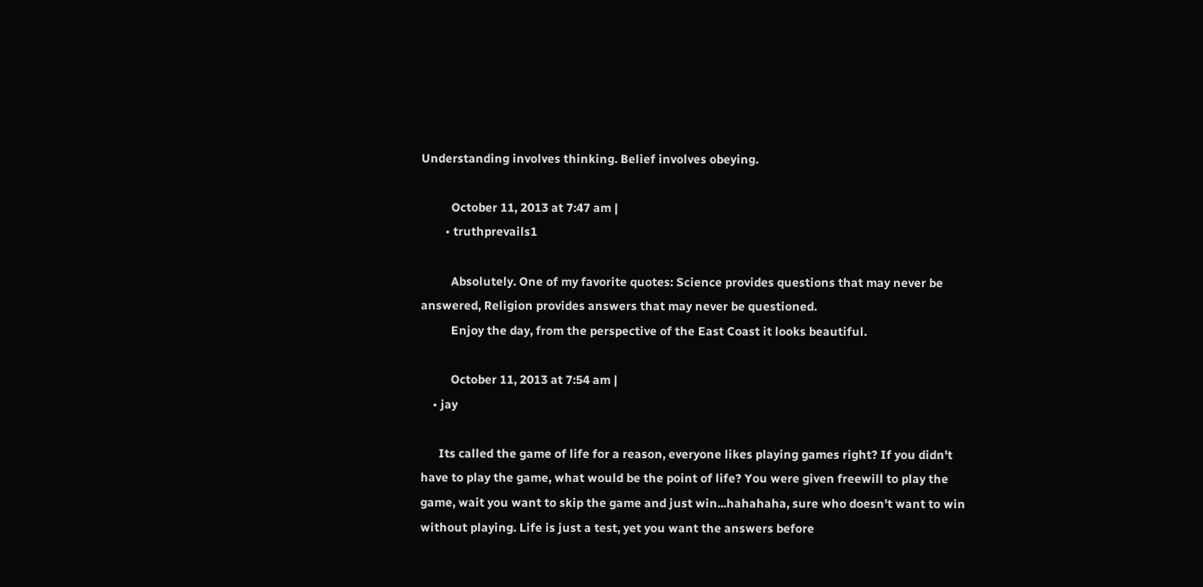Understanding involves thinking. Belief involves obeying.

          October 11, 2013 at 7:47 am |
        • truthprevails1

          Absolutely. One of my favorite quotes: Science provides questions that may never be answered, Religion provides answers that may never be questioned.
          Enjoy the day, from the perspective of the East Coast it looks beautiful.

          October 11, 2013 at 7:54 am |
    • jay

      Its called the game of life for a reason, everyone likes playing games right? If you didn't have to play the game, what would be the point of life? You were given freewill to play the game, wait you want to skip the game and just win...hahahaha, sure who doesn't want to win without playing. Life is just a test, yet you want the answers before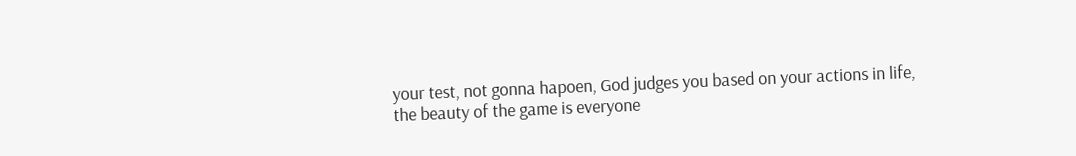your test, not gonna hapoen, God judges you based on your actions in life, the beauty of the game is everyone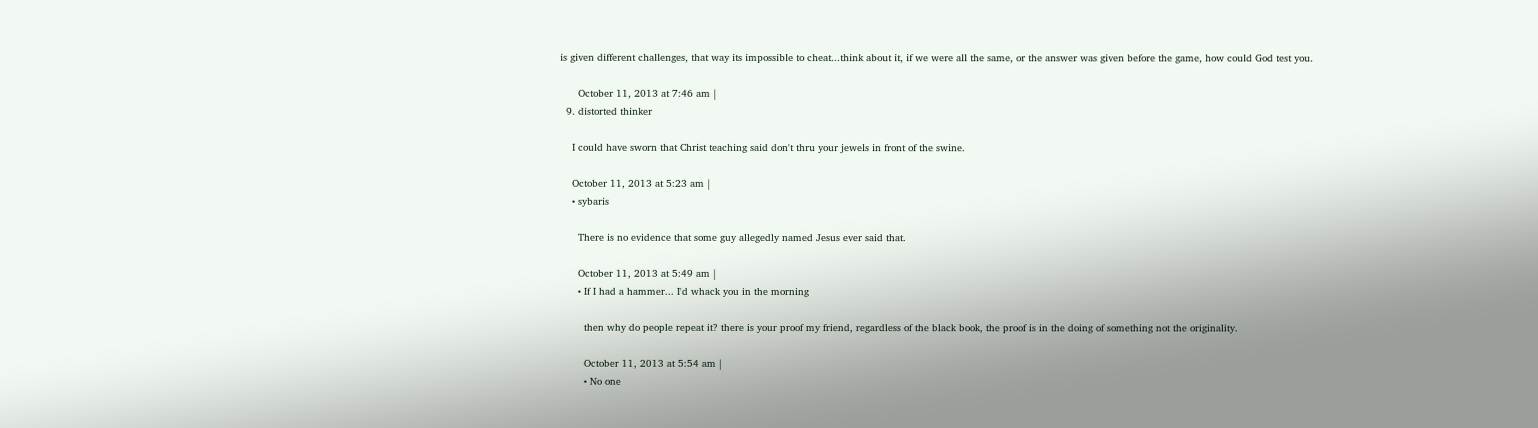is given different challenges, that way its impossible to cheat...think about it, if we were all the same, or the answer was given before the game, how could God test you.

      October 11, 2013 at 7:46 am |
  9. distorted thinker

    I could have sworn that Christ teaching said don't thru your jewels in front of the swine.

    October 11, 2013 at 5:23 am |
    • sybaris

      There is no evidence that some guy allegedly named Jesus ever said that.

      October 11, 2013 at 5:49 am |
      • If I had a hammer... I'd whack you in the morning

        then why do people repeat it? there is your proof my friend, regardless of the black book, the proof is in the doing of something not the originality.

        October 11, 2013 at 5:54 am |
        • No one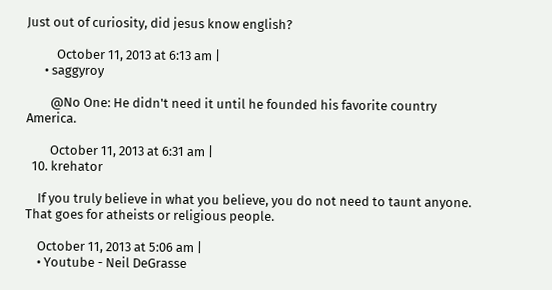Just out of curiosity, did jesus know english?

          October 11, 2013 at 6:13 am |
      • saggyroy

        @No One: He didn't need it until he founded his favorite country America.

        October 11, 2013 at 6:31 am |
  10. krehator

    If you truly believe in what you believe, you do not need to taunt anyone. That goes for atheists or religious people.

    October 11, 2013 at 5:06 am |
    • Youtube - Neil DeGrasse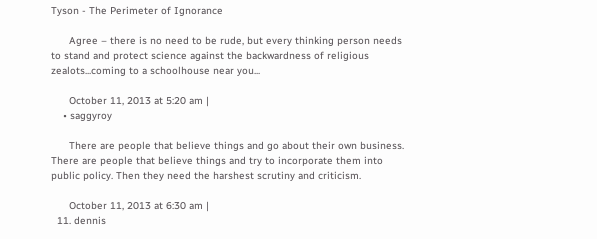Tyson - The Perimeter of Ignorance

      Agree – there is no need to be rude, but every thinking person needs to stand and protect science against the backwardness of religious zealots...coming to a schoolhouse near you...

      October 11, 2013 at 5:20 am |
    • saggyroy

      There are people that believe things and go about their own business. There are people that believe things and try to incorporate them into public policy. Then they need the harshest scrutiny and criticism.

      October 11, 2013 at 6:30 am |
  11. dennis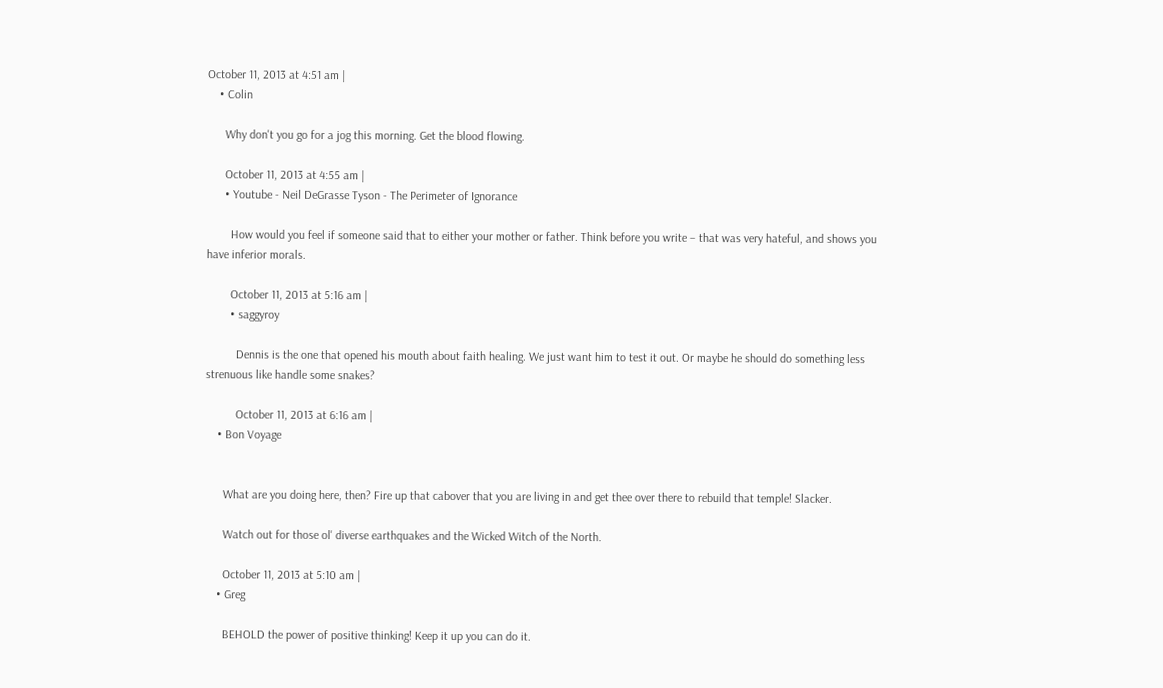October 11, 2013 at 4:51 am |
    • Colin

      Why don't you go for a jog this morning. Get the blood flowing.

      October 11, 2013 at 4:55 am |
      • Youtube - Neil DeGrasse Tyson - The Perimeter of Ignorance

        How would you feel if someone said that to either your mother or father. Think before you write – that was very hateful, and shows you have inferior morals.

        October 11, 2013 at 5:16 am |
        • saggyroy

          Dennis is the one that opened his mouth about faith healing. We just want him to test it out. Or maybe he should do something less strenuous like handle some snakes?

          October 11, 2013 at 6:16 am |
    • Bon Voyage


      What are you doing here, then? Fire up that cabover that you are living in and get thee over there to rebuild that temple! Slacker.

      Watch out for those ol' diverse earthquakes and the Wicked Witch of the North.

      October 11, 2013 at 5:10 am |
    • Greg

      BEHOLD the power of positive thinking! Keep it up you can do it.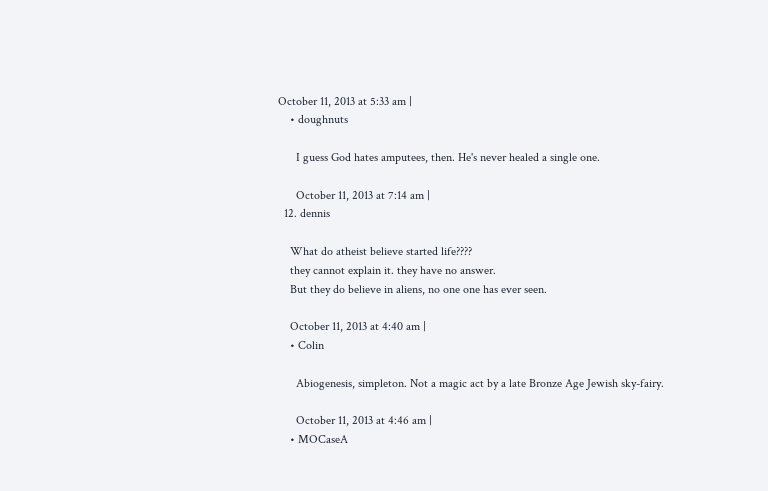October 11, 2013 at 5:33 am |
    • doughnuts

      I guess God hates amputees, then. He's never healed a single one.

      October 11, 2013 at 7:14 am |
  12. dennis

    What do atheist believe started life????
    they cannot explain it. they have no answer.
    But they do believe in aliens, no one one has ever seen.

    October 11, 2013 at 4:40 am |
    • Colin

      Abiogenesis, simpleton. Not a magic act by a late Bronze Age Jewish sky-fairy.

      October 11, 2013 at 4:46 am |
    • MOCaseA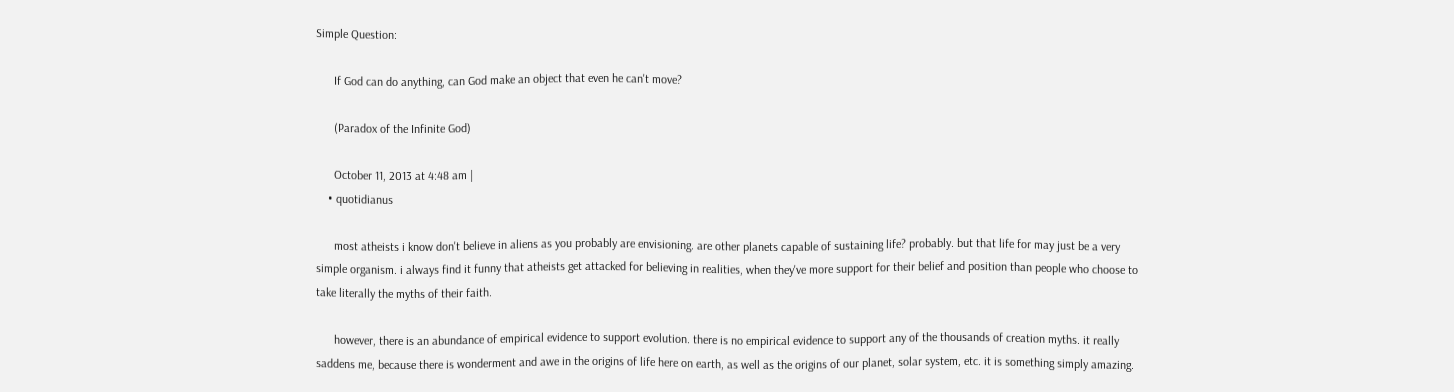Simple Question:

      If God can do anything, can God make an object that even he can't move?

      (Paradox of the Infinite God)

      October 11, 2013 at 4:48 am |
    • quotidianus

      most atheists i know don't believe in aliens as you probably are envisioning. are other planets capable of sustaining life? probably. but that life for may just be a very simple organism. i always find it funny that atheists get attacked for believing in realities, when they've more support for their belief and position than people who choose to take literally the myths of their faith.

      however, there is an abundance of empirical evidence to support evolution. there is no empirical evidence to support any of the thousands of creation myths. it really saddens me, because there is wonderment and awe in the origins of life here on earth, as well as the origins of our planet, solar system, etc. it is something simply amazing.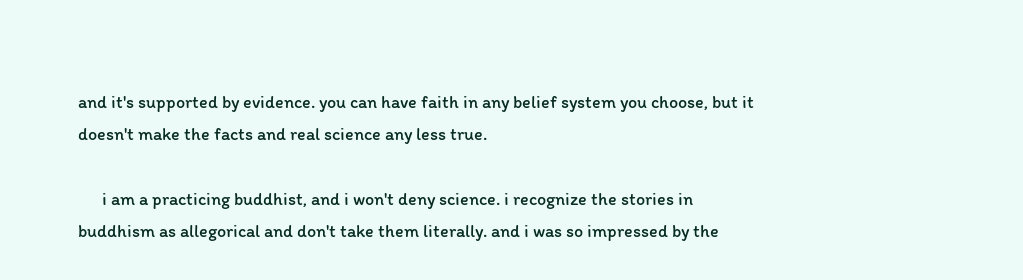and it's supported by evidence. you can have faith in any belief system you choose, but it doesn't make the facts and real science any less true.

      i am a practicing buddhist, and i won't deny science. i recognize the stories in buddhism as allegorical and don't take them literally. and i was so impressed by the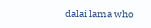dalai lama who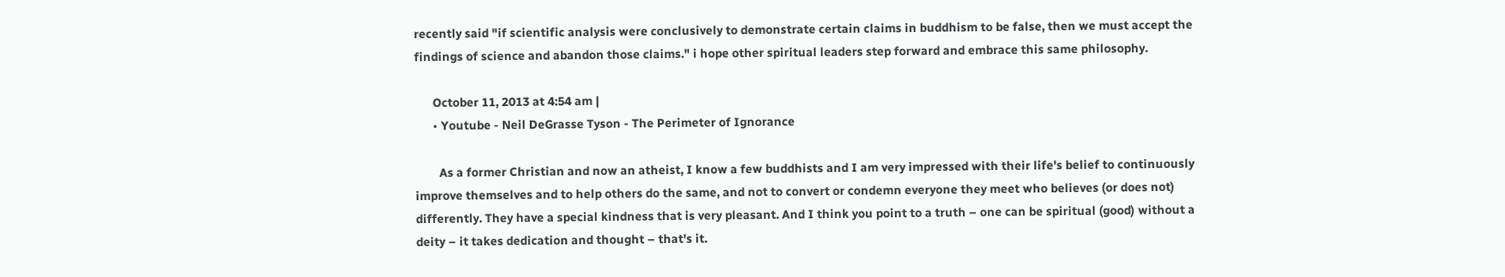recently said "if scientific analysis were conclusively to demonstrate certain claims in buddhism to be false, then we must accept the findings of science and abandon those claims." i hope other spiritual leaders step forward and embrace this same philosophy.

      October 11, 2013 at 4:54 am |
      • Youtube - Neil DeGrasse Tyson - The Perimeter of Ignorance

        As a former Christian and now an atheist, I know a few buddhists and I am very impressed with their life's belief to continuously improve themselves and to help others do the same, and not to convert or condemn everyone they meet who believes (or does not) differently. They have a special kindness that is very pleasant. And I think you point to a truth – one can be spiritual (good) without a deity – it takes dedication and thought – that's it.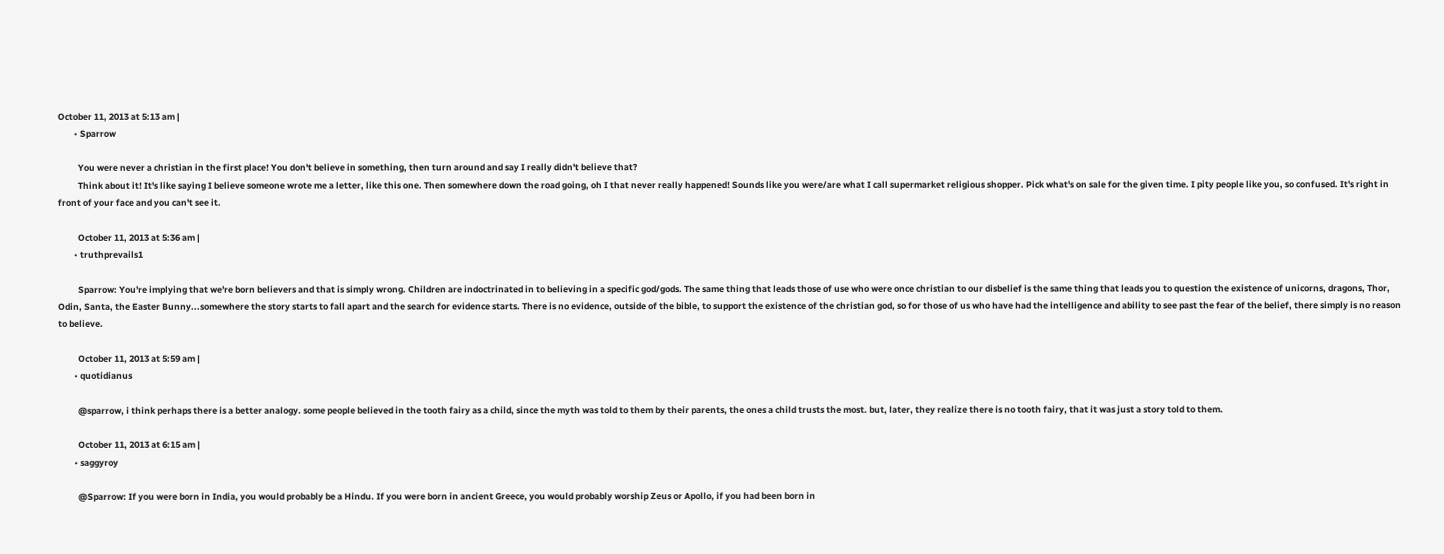October 11, 2013 at 5:13 am |
        • Sparrow

          You were never a christian in the first place! You don't believe in something, then turn around and say I really didn't believe that?
          Think about it! It's like saying I believe someone wrote me a letter, like this one. Then somewhere down the road going, oh I that never really happened! Sounds like you were/are what I call supermarket religious shopper. Pick what's on sale for the given time. I pity people like you, so confused. It's right in front of your face and you can't see it.

          October 11, 2013 at 5:36 am |
        • truthprevails1

          Sparrow: You're implying that we're born believers and that is simply wrong. Children are indoctrinated in to believing in a specific god/gods. The same thing that leads those of use who were once christian to our disbelief is the same thing that leads you to question the existence of unicorns, dragons, Thor, Odin, Santa, the Easter Bunny...somewhere the story starts to fall apart and the search for evidence starts. There is no evidence, outside of the bible, to support the existence of the christian god, so for those of us who have had the intelligence and ability to see past the fear of the belief, there simply is no reason to believe.

          October 11, 2013 at 5:59 am |
        • quotidianus

          @sparrow, i think perhaps there is a better analogy. some people believed in the tooth fairy as a child, since the myth was told to them by their parents, the ones a child trusts the most. but, later, they realize there is no tooth fairy, that it was just a story told to them.

          October 11, 2013 at 6:15 am |
        • saggyroy

          @Sparrow: If you were born in India, you would probably be a Hindu. If you were born in ancient Greece, you would probably worship Zeus or Apollo, if you had been born in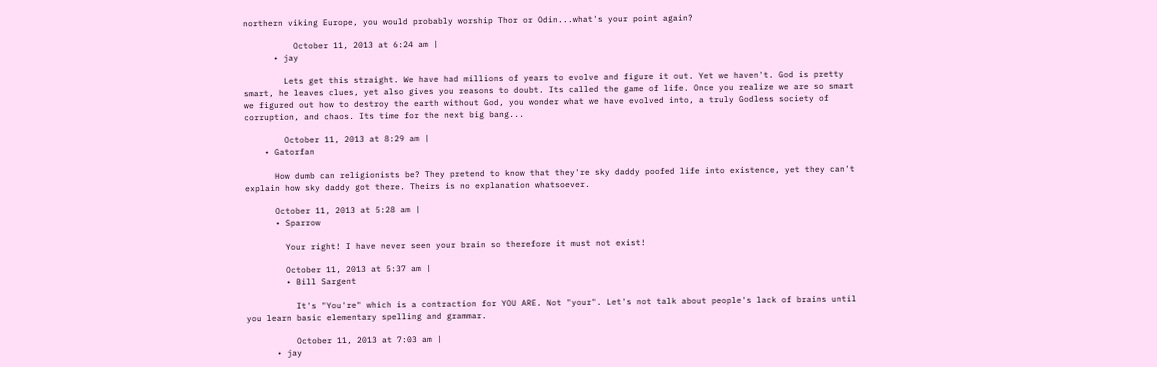northern viking Europe, you would probably worship Thor or Odin...what's your point again?

          October 11, 2013 at 6:24 am |
      • jay

        Lets get this straight. We have had millions of years to evolve and figure it out. Yet we haven't. God is pretty smart, he leaves clues, yet also gives you reasons to doubt. Its called the game of life. Once you realize we are so smart we figured out how to destroy the earth without God, you wonder what we have evolved into, a truly Godless society of corruption, and chaos. Its time for the next big bang...

        October 11, 2013 at 8:29 am |
    • Gatorfan

      How dumb can religionists be? They pretend to know that they're sky daddy poofed life into existence, yet they can't explain how sky daddy got there. Theirs is no explanation whatsoever.

      October 11, 2013 at 5:28 am |
      • Sparrow

        Your right! I have never seen your brain so therefore it must not exist!

        October 11, 2013 at 5:37 am |
        • Bill Sargent

          It's "You're" which is a contraction for YOU ARE. Not "your". Let's not talk about people's lack of brains until you learn basic elementary spelling and grammar.

          October 11, 2013 at 7:03 am |
      • jay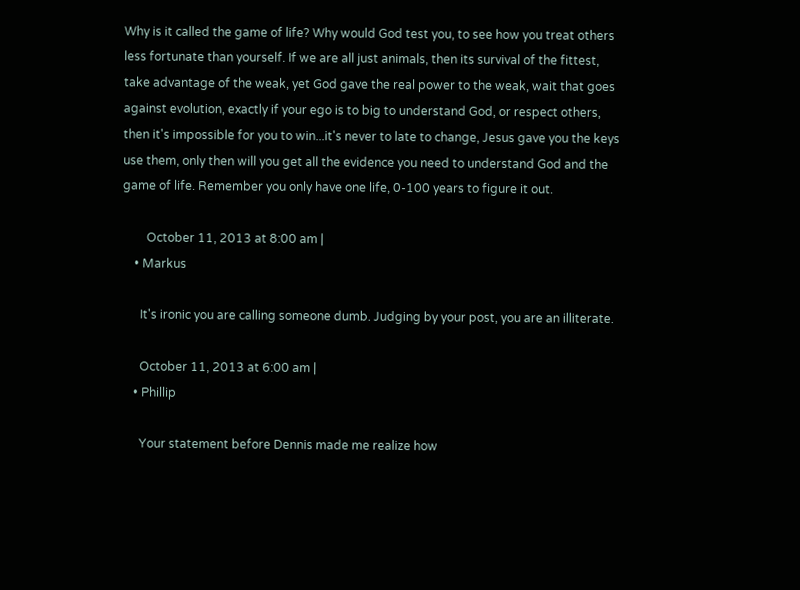Why is it called the game of life? Why would God test you, to see how you treat others less fortunate than yourself. If we are all just animals, then its survival of the fittest, take advantage of the weak, yet God gave the real power to the weak, wait that goes against evolution, exactly if your ego is to big to understand God, or respect others, then it's impossible for you to win...it's never to late to change, Jesus gave you the keys use them, only then will you get all the evidence you need to understand God and the game of life. Remember you only have one life, 0-100 years to figure it out.

        October 11, 2013 at 8:00 am |
    • Markus

      It's ironic you are calling someone dumb. Judging by your post, you are an illiterate.

      October 11, 2013 at 6:00 am |
    • Phillip

      Your statement before Dennis made me realize how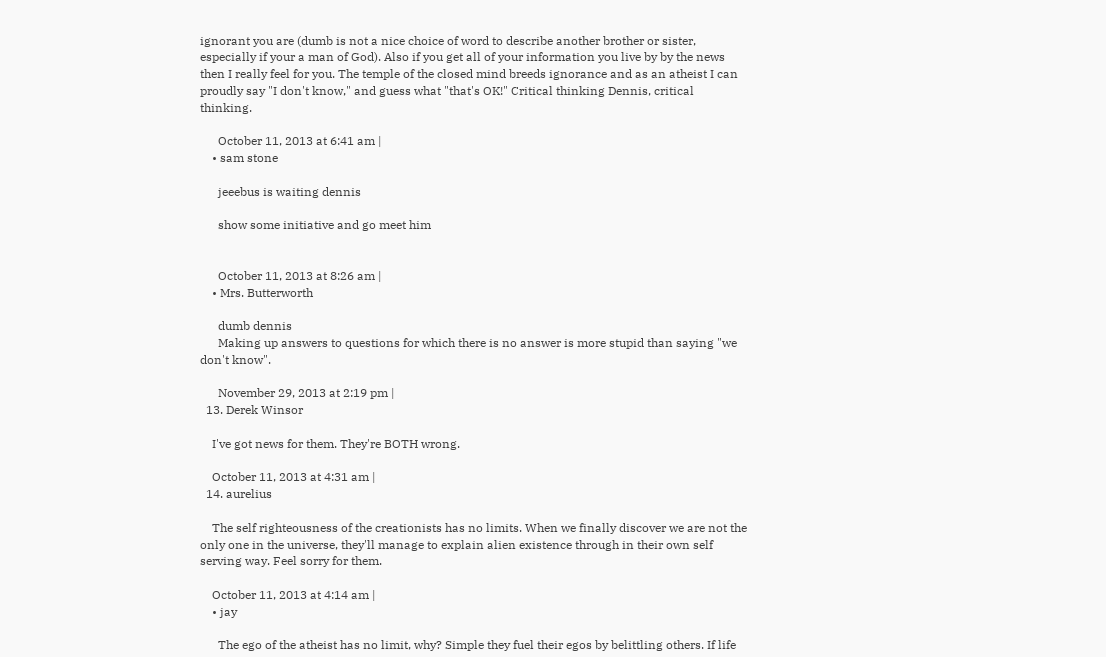ignorant you are (dumb is not a nice choice of word to describe another brother or sister, especially if your a man of God). Also if you get all of your information you live by by the news then I really feel for you. The temple of the closed mind breeds ignorance and as an atheist I can proudly say "I don't know," and guess what "that's OK!" Critical thinking Dennis, critical thinking.

      October 11, 2013 at 6:41 am |
    • sam stone

      jeeebus is waiting dennis

      show some initiative and go meet him


      October 11, 2013 at 8:26 am |
    • Mrs. Butterworth

      dumb dennis
      Making up answers to questions for which there is no answer is more stupid than saying "we don't know".

      November 29, 2013 at 2:19 pm |
  13. Derek Winsor

    I've got news for them. They're BOTH wrong.

    October 11, 2013 at 4:31 am |
  14. aurelius

    The self righteousness of the creationists has no limits. When we finally discover we are not the only one in the universe, they'll manage to explain alien existence through in their own self serving way. Feel sorry for them.

    October 11, 2013 at 4:14 am |
    • jay

      The ego of the atheist has no limit, why? Simple they fuel their egos by belittling others. If life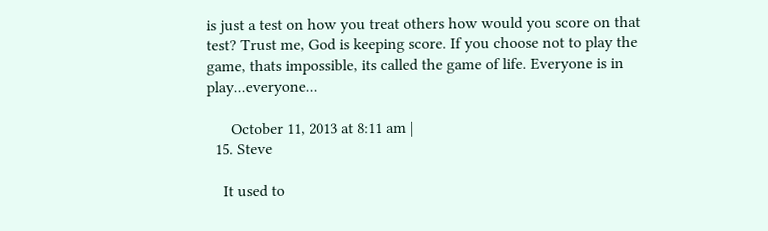is just a test on how you treat others how would you score on that test? Trust me, God is keeping score. If you choose not to play the game, thats impossible, its called the game of life. Everyone is in play...everyone...

      October 11, 2013 at 8:11 am |
  15. Steve

    It used to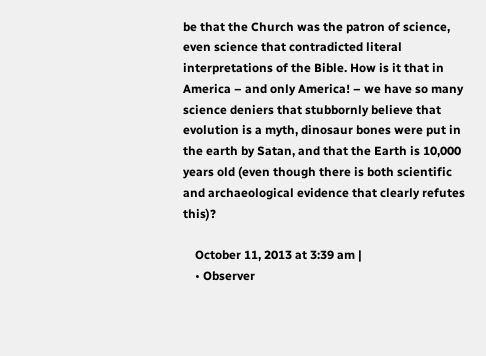be that the Church was the patron of science, even science that contradicted literal interpretations of the Bible. How is it that in America – and only America! – we have so many science deniers that stubbornly believe that evolution is a myth, dinosaur bones were put in the earth by Satan, and that the Earth is 10,000 years old (even though there is both scientific and archaeological evidence that clearly refutes this)?

    October 11, 2013 at 3:39 am |
    • Observer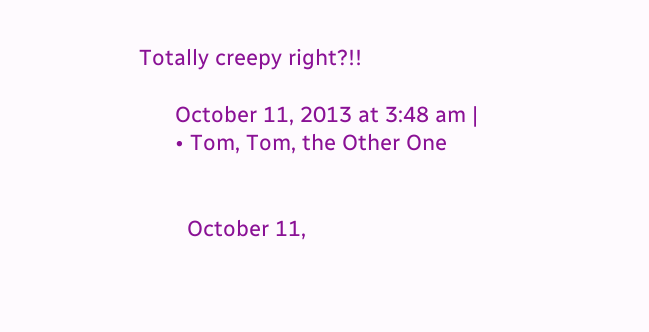Totally creepy right?!!

      October 11, 2013 at 3:48 am |
      • Tom, Tom, the Other One


        October 11,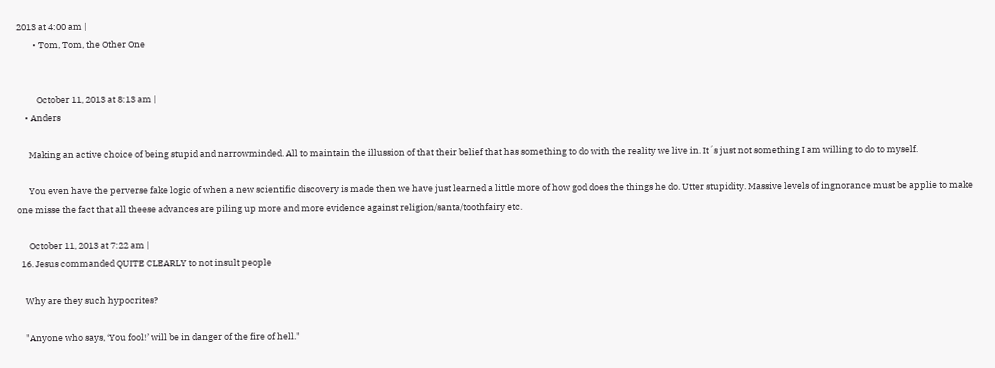2013 at 4:00 am |
        • Tom, Tom, the Other One


          October 11, 2013 at 8:13 am |
    • Anders

      Making an active choice of being stupid and narrowminded. All to maintain the illussion of that their belief that has something to do with the reality we live in. It´s just not something I am willing to do to myself.

      You even have the perverse fake logic of when a new scientific discovery is made then we have just learned a little more of how god does the things he do. Utter stupidity. Massive levels of ingnorance must be applie to make one misse the fact that all theese advances are piling up more and more evidence against religion/santa/toothfairy etc.

      October 11, 2013 at 7:22 am |
  16. Jesus commanded QUITE CLEARLY to not insult people

    Why are they such hypocrites?

    "Anyone who says, ‘You fool!’ will be in danger of the fire of hell."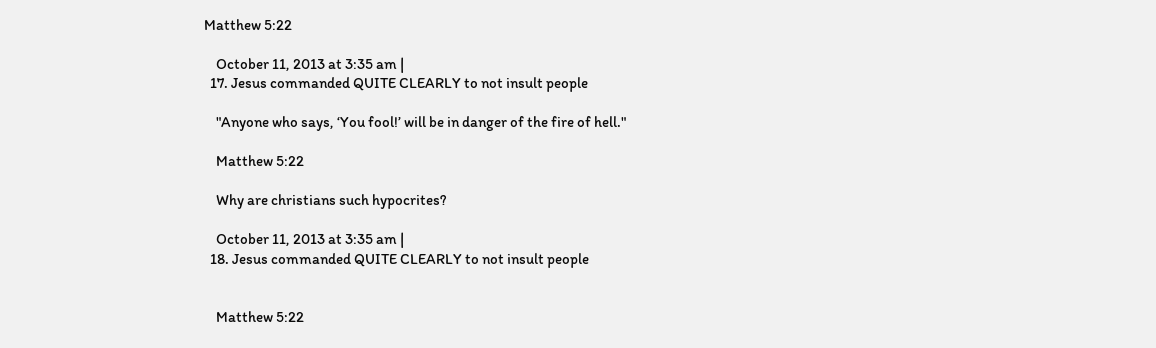Matthew 5:22

    October 11, 2013 at 3:35 am |
  17. Jesus commanded QUITE CLEARLY to not insult people

    "Anyone who says, ‘You fool!’ will be in danger of the fire of hell."

    Matthew 5:22

    Why are christians such hypocrites?

    October 11, 2013 at 3:35 am |
  18. Jesus commanded QUITE CLEARLY to not insult people


    Matthew 5:22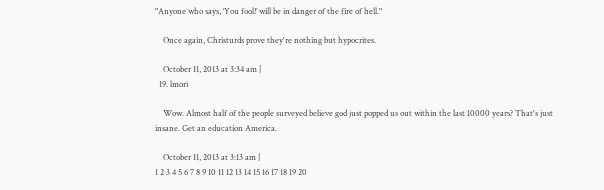"Anyone who says, ‘You fool!’ will be in danger of the fire of hell."

    Once again, Christurds prove they're nothing but hypocrites.

    October 11, 2013 at 3:34 am |
  19. lmori

    Wow. Almost half of the people surveyed believe god just popped us out within the last 10000 years? That's just insane. Get an education America.

    October 11, 2013 at 3:13 am |
1 2 3 4 5 6 7 8 9 10 11 12 13 14 15 16 17 18 19 20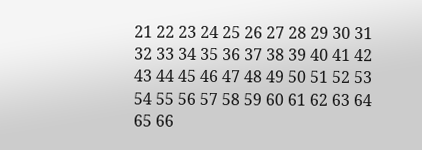21 22 23 24 25 26 27 28 29 30 31 32 33 34 35 36 37 38 39 40 41 42 43 44 45 46 47 48 49 50 51 52 53 54 55 56 57 58 59 60 61 62 63 64 65 66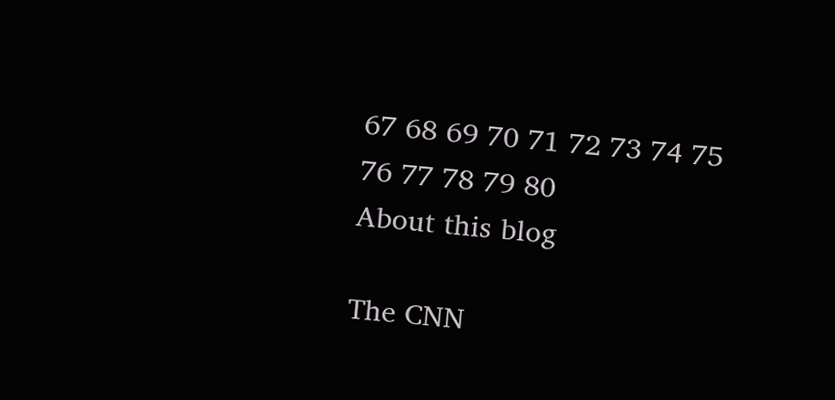67 68 69 70 71 72 73 74 75 76 77 78 79 80
About this blog

The CNN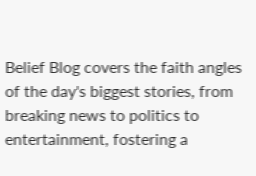Belief Blog covers the faith angles of the day's biggest stories, from breaking news to politics to entertainment, fostering a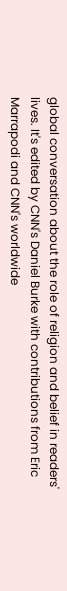global conversation about the role of religion and belief in readers' lives. It's edited by CNN's Daniel Burke with contributions from Eric Marrapodi and CNN's worldwide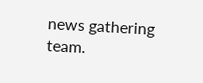news gathering team.